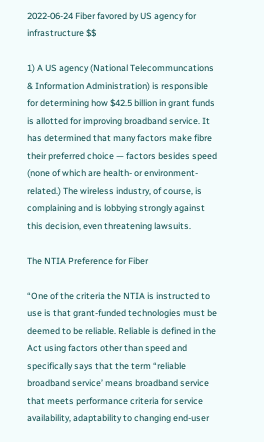2022-06-24 Fiber favored by US agency for infrastructure $$

1) A US agency (National Telecommuncations & Information Administration) is responsible for determining how $42.5 billion in grant funds is allotted for improving broadband service. It has determined that many factors make fibre their preferred choice — factors besides speed (none of which are health- or environment-related.) The wireless industry, of course, is complaining and is lobbying strongly against this decision, even threatening lawsuits.

The NTIA Preference for Fiber

“One of the criteria the NTIA is instructed to use is that grant-funded technologies must be deemed to be reliable. Reliable is defined in the Act using factors other than speed and specifically says that the term “reliable broadband service’ means broadband service that meets performance criteria for service availability, adaptability to changing end-user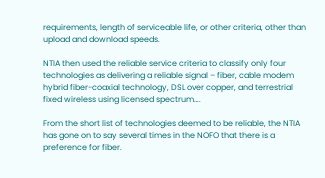requirements, length of serviceable life, or other criteria, other than upload and download speeds.

NTIA then used the reliable service criteria to classify only four technologies as delivering a reliable signal – fiber, cable modem hybrid fiber-coaxial technology, DSL over copper, and terrestrial fixed wireless using licensed spectrum….

From the short list of technologies deemed to be reliable, the NTIA has gone on to say several times in the NOFO that there is a preference for fiber.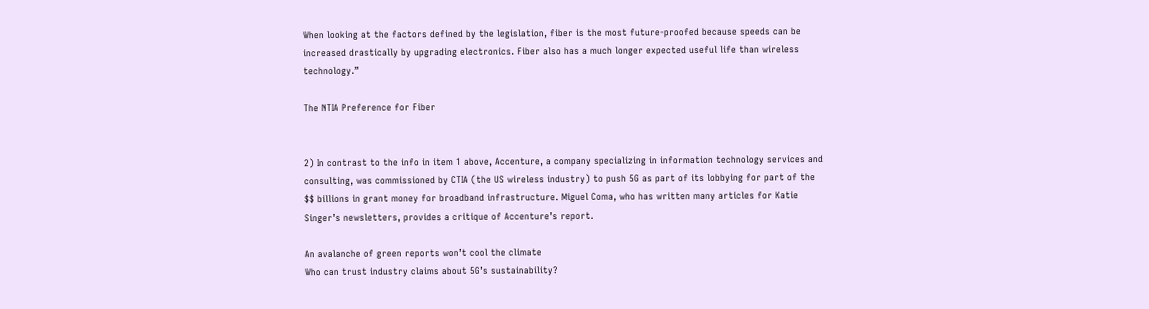When looking at the factors defined by the legislation, fiber is the most future-proofed because speeds can be increased drastically by upgrading electronics. Fiber also has a much longer expected useful life than wireless technology.”

The NTIA Preference for Fiber


2) In contrast to the info in item 1 above, Accenture, a company specializing in information technology services and consulting, was commissioned by CTIA (the US wireless industry) to push 5G as part of its lobbying for part of the $$ billions in grant money for broadband infrastructure. Miguel Coma, who has written many articles for Katie Singer’s newsletters, provides a critique of Accenture’s report.

An avalanche of green reports won’t cool the climate
Who can trust industry claims about 5G’s sustainability?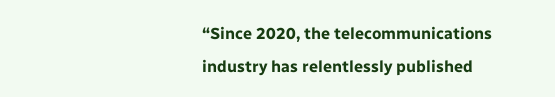“Since 2020, the telecommunications industry has relentlessly published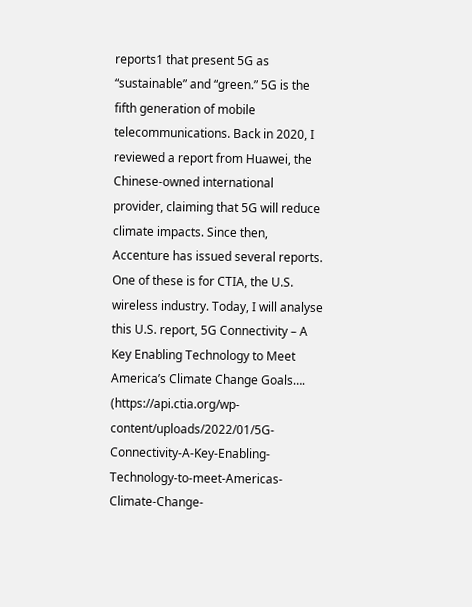reports1 that present 5G as “sustainable” and “green.” 5G is the fifth generation of mobile telecommunications. Back in 2020, I reviewed a report from Huawei, the Chinese-owned international provider, claiming that 5G will reduce climate impacts. Since then, Accenture has issued several reports. One of these is for CTIA, the U.S. wireless industry. Today, I will analyse this U.S. report, 5G Connectivity – A Key Enabling Technology to Meet America’s Climate Change Goals…. (https://api.ctia.org/wp-content/uploads/2022/01/5G-Connectivity-A-Key-Enabling-Technology-to-meet-Americas-Climate-Change-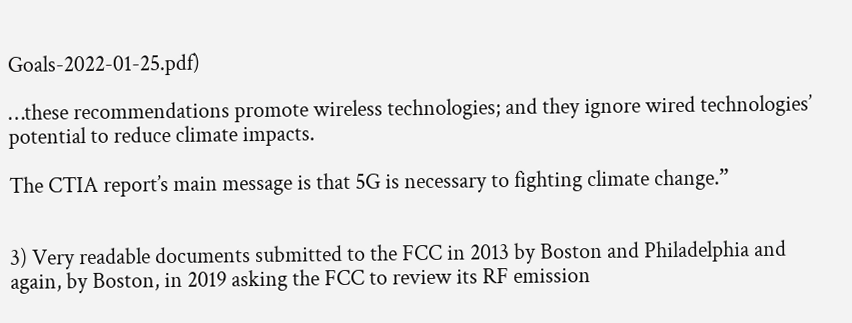Goals-2022-01-25.pdf)

…these recommendations promote wireless technologies; and they ignore wired technologies’ potential to reduce climate impacts.

The CTIA report’s main message is that 5G is necessary to fighting climate change.”


3) Very readable documents submitted to the FCC in 2013 by Boston and Philadelphia and again, by Boston, in 2019 asking the FCC to review its RF emission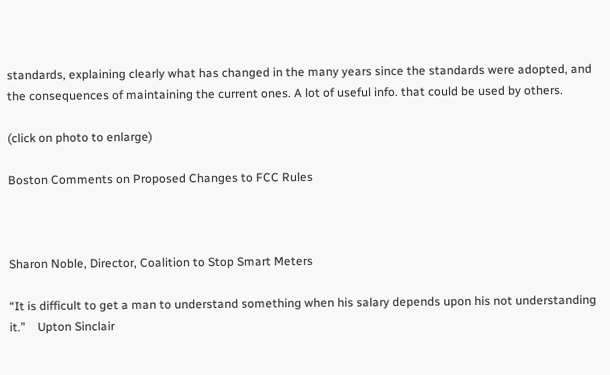standards, explaining clearly what has changed in the many years since the standards were adopted, and the consequences of maintaining the current ones. A lot of useful info. that could be used by others.

(click on photo to enlarge)

Boston Comments on Proposed Changes to FCC Rules



Sharon Noble, Director, Coalition to Stop Smart Meters

“It is difficult to get a man to understand something when his salary depends upon his not understanding it.”    Upton Sinclair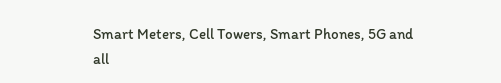Smart Meters, Cell Towers, Smart Phones, 5G and all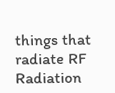things that radiate RF Radiation